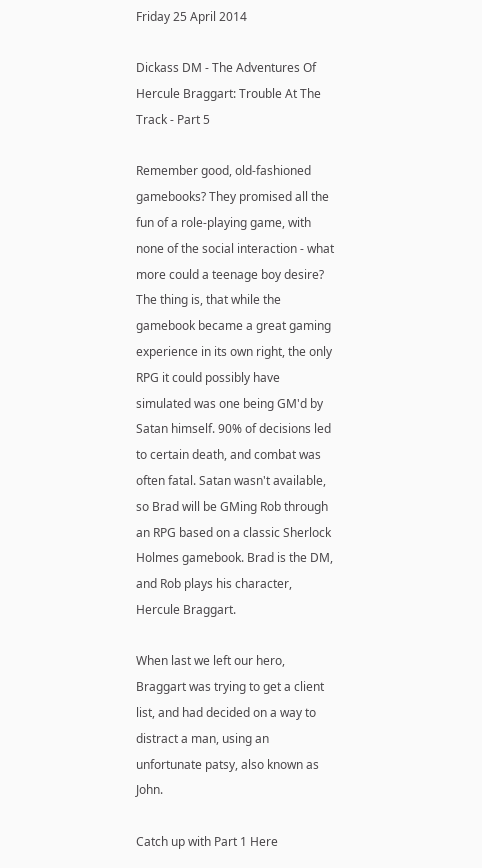Friday 25 April 2014

Dickass DM - The Adventures Of Hercule Braggart: Trouble At The Track - Part 5

Remember good, old-fashioned gamebooks? They promised all the fun of a role-playing game, with none of the social interaction - what more could a teenage boy desire? The thing is, that while the gamebook became a great gaming experience in its own right, the only RPG it could possibly have simulated was one being GM'd by Satan himself. 90% of decisions led to certain death, and combat was often fatal. Satan wasn't available, so Brad will be GMing Rob through an RPG based on a classic Sherlock Holmes gamebook. Brad is the DM, and Rob plays his character, Hercule Braggart.

When last we left our hero, Braggart was trying to get a client list, and had decided on a way to distract a man, using an unfortunate patsy, also known as John.

Catch up with Part 1 Here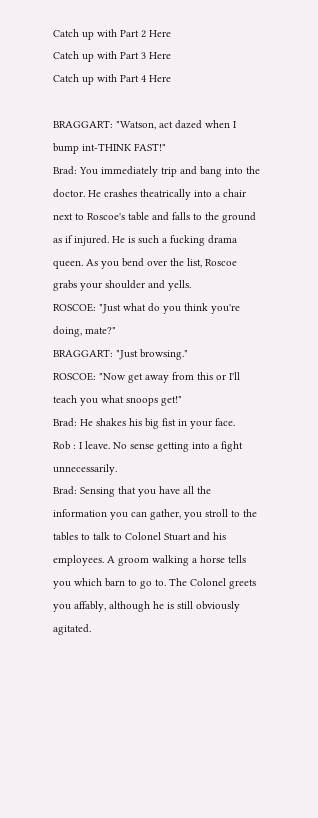Catch up with Part 2 Here
Catch up with Part 3 Here
Catch up with Part 4 Here

BRAGGART: "Watson, act dazed when I bump int-THINK FAST!"
Brad: You immediately trip and bang into the doctor. He crashes theatrically into a chair next to Roscoe's table and falls to the ground as if injured. He is such a fucking drama queen. As you bend over the list, Roscoe grabs your shoulder and yells.
ROSCOE: "Just what do you think you're doing, mate?"
BRAGGART: "Just browsing."
ROSCOE: "Now get away from this or I'll teach you what snoops get!"
Brad: He shakes his big fist in your face.
Rob : I leave. No sense getting into a fight unnecessarily.
Brad: Sensing that you have all the information you can gather, you stroll to the tables to talk to Colonel Stuart and his employees. A groom walking a horse tells you which barn to go to. The Colonel greets you affably, although he is still obviously agitated.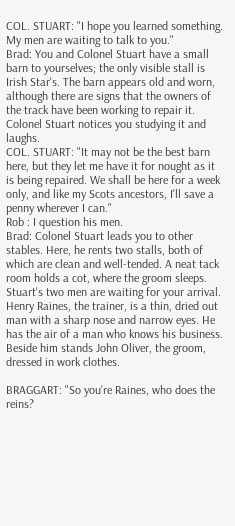COL. STUART: "I hope you learned something. My men are waiting to talk to you."
Brad: You and Colonel Stuart have a small barn to yourselves; the only visible stall is Irish Star's. The barn appears old and worn, although there are signs that the owners of the track have been working to repair it. Colonel Stuart notices you studying it and laughs.
COL. STUART: "It may not be the best barn here, but they let me have it for nought as it is being repaired. We shall be here for a week only, and like my Scots ancestors, I'll save a penny wherever I can."
Rob : I question his men.
Brad: Colonel Stuart leads you to other stables. Here, he rents two stalls, both of which are clean and well-tended. A neat tack room holds a cot, where the groom sleeps. Stuart's two men are waiting for your arrival. Henry Raines, the trainer, is a thin, dried out man with a sharp nose and narrow eyes. He has the air of a man who knows his business. Beside him stands John Oliver, the groom, dressed in work clothes.

BRAGGART: "So you're Raines, who does the reins?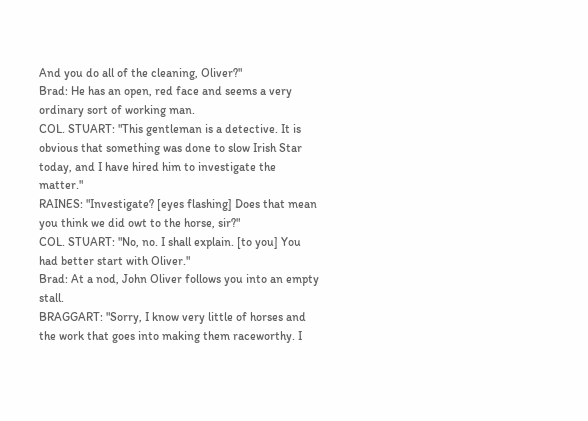And you do all of the cleaning, Oliver?"
Brad: He has an open, red face and seems a very ordinary sort of working man.
COL. STUART: "This gentleman is a detective. It is obvious that something was done to slow Irish Star today, and I have hired him to investigate the matter."
RAINES: "Investigate? [eyes flashing] Does that mean you think we did owt to the horse, sir?"
COL. STUART: "No, no. I shall explain. [to you] You had better start with Oliver."
Brad: At a nod, John Oliver follows you into an empty stall.
BRAGGART: "Sorry, I know very little of horses and the work that goes into making them raceworthy. I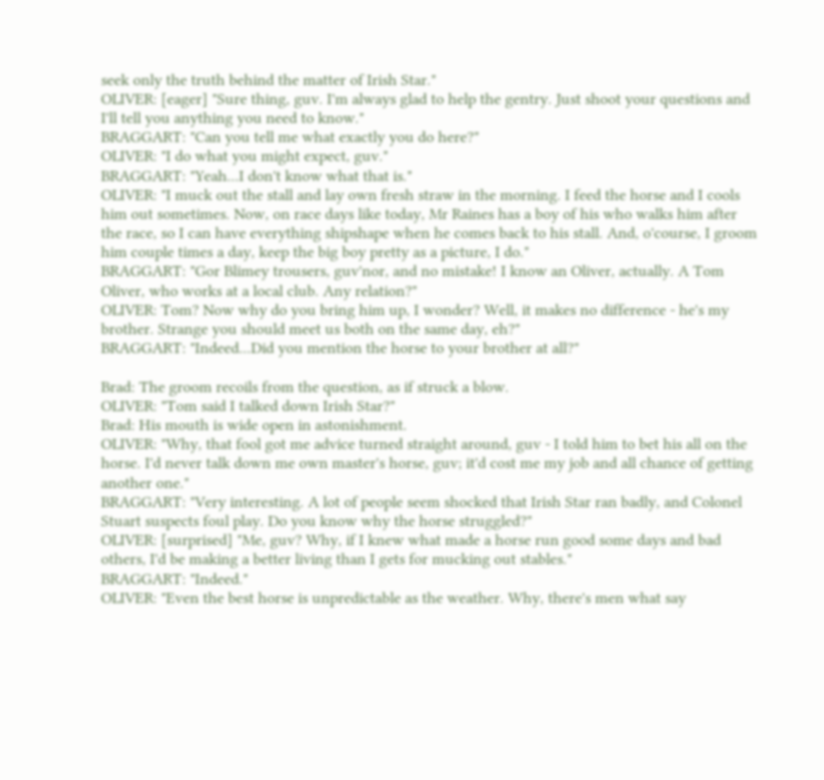seek only the truth behind the matter of Irish Star."
OLIVER: [eager] "Sure thing, guv. I'm always glad to help the gentry. Just shoot your questions and I'll tell you anything you need to know."
BRAGGART: "Can you tell me what exactly you do here?"
OLIVER: "I do what you might expect, guv."
BRAGGART: "Yeah...I don't know what that is."
OLIVER: "I muck out the stall and lay own fresh straw in the morning. I feed the horse and I cools him out sometimes. Now, on race days like today, Mr Raines has a boy of his who walks him after the race, so I can have everything shipshape when he comes back to his stall. And, o'course, I groom him couple times a day, keep the big boy pretty as a picture, I do."
BRAGGART: "Gor Blimey trousers, guv'nor, and no mistake! I know an Oliver, actually. A Tom Oliver, who works at a local club. Any relation?"
OLIVER: Tom? Now why do you bring him up, I wonder? Well, it makes no difference - he's my brother. Strange you should meet us both on the same day, eh?"
BRAGGART: "Indeed...Did you mention the horse to your brother at all?"

Brad: The groom recoils from the question, as if struck a blow.
OLIVER: "Tom said I talked down Irish Star?"
Brad: His mouth is wide open in astonishment.
OLIVER: "Why, that fool got me advice turned straight around, guv - I told him to bet his all on the horse. I'd never talk down me own master's horse, guv; it'd cost me my job and all chance of getting another one."
BRAGGART: "Very interesting. A lot of people seem shocked that Irish Star ran badly, and Colonel Stuart suspects foul play. Do you know why the horse struggled?"
OLIVER: [surprised] "Me, guv? Why, if I knew what made a horse run good some days and bad others, I'd be making a better living than I gets for mucking out stables."
BRAGGART: "Indeed."
OLIVER: "Even the best horse is unpredictable as the weather. Why, there's men what say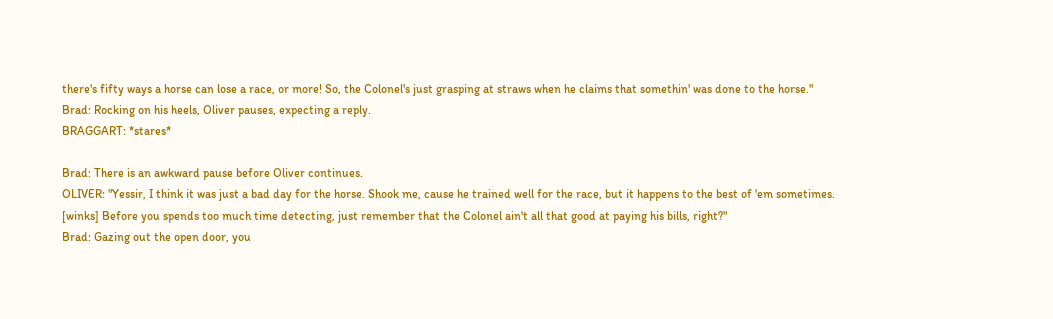there's fifty ways a horse can lose a race, or more! So, the Colonel's just grasping at straws when he claims that somethin' was done to the horse."
Brad: Rocking on his heels, Oliver pauses, expecting a reply.
BRAGGART: *stares*

Brad: There is an awkward pause before Oliver continues.
OLIVER: "Yessir, I think it was just a bad day for the horse. Shook me, cause he trained well for the race, but it happens to the best of 'em sometimes. [winks] Before you spends too much time detecting, just remember that the Colonel ain't all that good at paying his bills, right?"
Brad: Gazing out the open door, you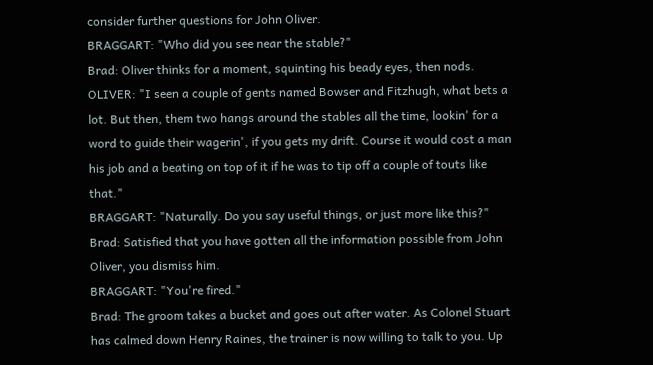consider further questions for John Oliver.
BRAGGART: "Who did you see near the stable?"
Brad: Oliver thinks for a moment, squinting his beady eyes, then nods.
OLIVER: "I seen a couple of gents named Bowser and Fitzhugh, what bets a lot. But then, them two hangs around the stables all the time, lookin' for a word to guide their wagerin', if you gets my drift. Course it would cost a man his job and a beating on top of it if he was to tip off a couple of touts like that."
BRAGGART: "Naturally. Do you say useful things, or just more like this?"
Brad: Satisfied that you have gotten all the information possible from John Oliver, you dismiss him.
BRAGGART: "You're fired."
Brad: The groom takes a bucket and goes out after water. As Colonel Stuart has calmed down Henry Raines, the trainer is now willing to talk to you. Up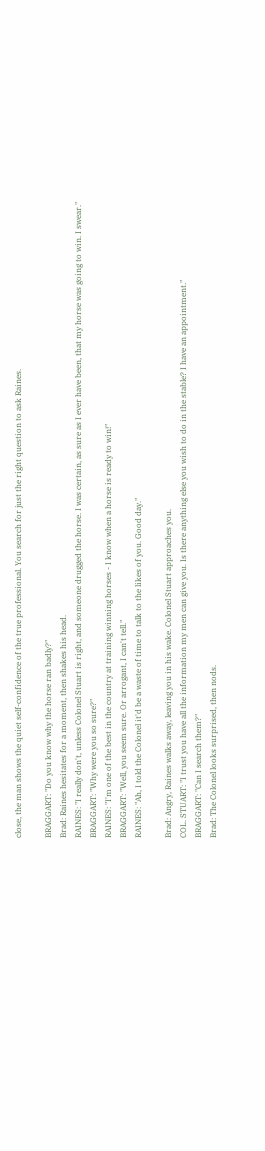close, the man shows the quiet self-confidence of the true professional. You search for just the right question to ask Raines.

BRAGGART: "Do you know why the horse ran badly?"
Brad: Raines hesitates for a moment, then shakes his head.
RAINES: "I really don't, unless Colonel Stuart is right, and someone drugged the horse. I was certain, as sure as I ever have been, that my horse was going to win. I swear."
BRAGGART: "Why were you so sure?"
RAINES: "I'm one of the best in the country at training winning horses - I know when a horse is ready to win!"
BRAGGART: "Well, you seem sure. Or arrogant, I can't tell."
RAINES: "Ah, I told the Colonel it'd be a waste of time to talk to the likes of you. Good day."

Brad: Angry, Raines walks away, leaving you in his wake. Colonel Stuart approaches you.
COL. STUART: "I trust you have all the information my men can give you. Is there anything else you wish to do in the stable? I have an appointment."
BRAGGART: "Can I search them?"
Brad: The Colonel looks surprised, then nods.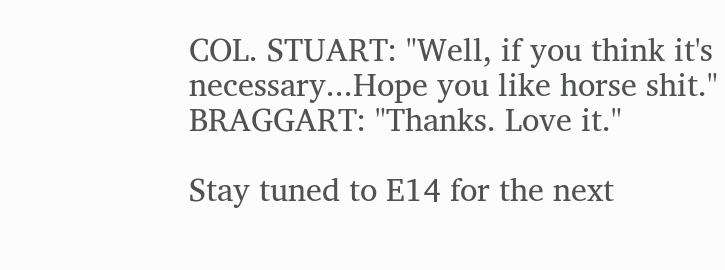COL. STUART: "Well, if you think it's necessary...Hope you like horse shit."
BRAGGART: "Thanks. Love it."

Stay tuned to E14 for the next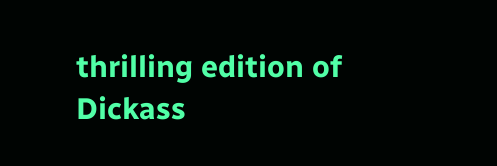thrilling edition of Dickass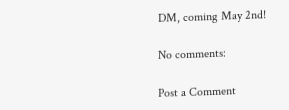DM, coming May 2nd!

No comments:

Post a Comment